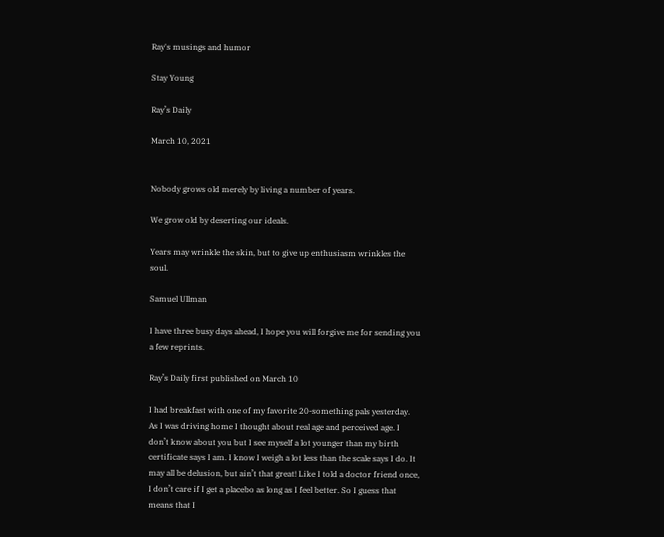Ray's musings and humor

Stay Young

Ray’s Daily

March 10, 2021


Nobody grows old merely by living a number of years.

We grow old by deserting our ideals.

Years may wrinkle the skin, but to give up enthusiasm wrinkles the soul.

Samuel Ullman

I have three busy days ahead, I hope you will forgive me for sending you a few reprints.

Ray’s Daily first published on March 10

I had breakfast with one of my favorite 20-something pals yesterday. As I was driving home I thought about real age and perceived age. I don’t know about you but I see myself a lot younger than my birth certificate says I am. I know I weigh a lot less than the scale says I do. It may all be delusion, but ain’t that great! Like I told a doctor friend once, I don’t care if I get a placebo as long as I feel better. So I guess that means that I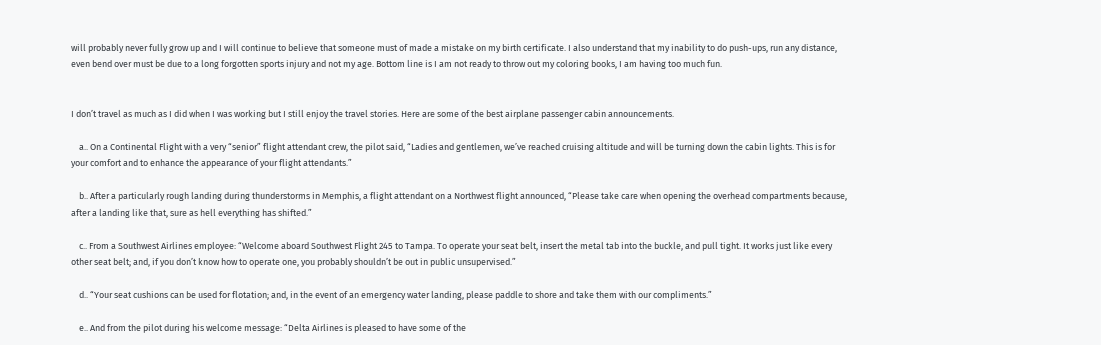will probably never fully grow up and I will continue to believe that someone must of made a mistake on my birth certificate. I also understand that my inability to do push-ups, run any distance, even bend over must be due to a long forgotten sports injury and not my age. Bottom line is I am not ready to throw out my coloring books, I am having too much fun.


I don’t travel as much as I did when I was working but I still enjoy the travel stories. Here are some of the best airplane passenger cabin announcements.

    a.. On a Continental Flight with a very “senior” flight attendant crew, the pilot said, “Ladies and gentlemen, we’ve reached cruising altitude and will be turning down the cabin lights. This is for your comfort and to enhance the appearance of your flight attendants.”

    b.. After a particularly rough landing during thunderstorms in Memphis, a flight attendant on a Northwest flight announced, “Please take care when opening the overhead compartments because, after a landing like that, sure as hell everything has shifted.”

    c.. From a Southwest Airlines employee: “Welcome aboard Southwest Flight 245 to Tampa. To operate your seat belt, insert the metal tab into the buckle, and pull tight. It works just like every other seat belt; and, if you don’t know how to operate one, you probably shouldn’t be out in public unsupervised.”

    d.. “Your seat cushions can be used for flotation; and, in the event of an emergency water landing, please paddle to shore and take them with our compliments.”

    e.. And from the pilot during his welcome message: “Delta Airlines is pleased to have some of the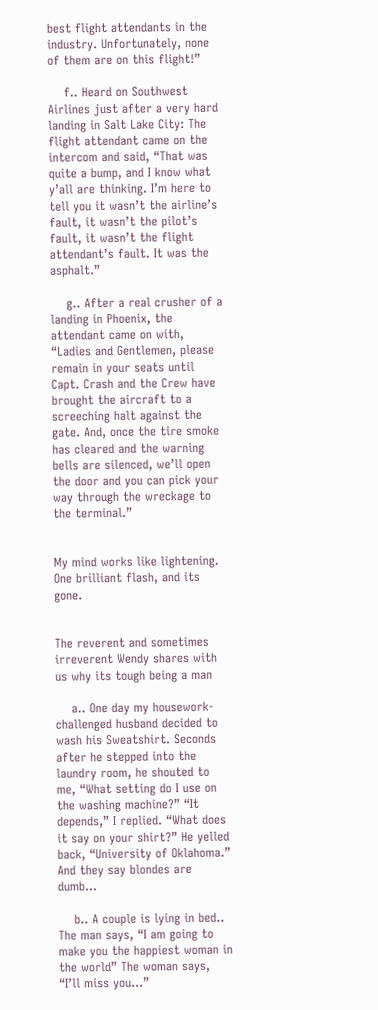best flight attendants in the industry. Unfortunately, none of them are on this flight!”

    f.. Heard on Southwest Airlines just after a very hard landing in Salt Lake City: The flight attendant came on the intercom and said, “That was quite a bump, and I know what y’all are thinking. I’m here to tell you it wasn’t the airline’s fault, it wasn’t the pilot’s fault, it wasn’t the flight attendant’s fault. It was the asphalt.”

    g.. After a real crusher of a landing in Phoenix, the attendant came on with, “Ladies and Gentlemen, please remain in your seats until Capt. Crash and the Crew have brought the aircraft to a screeching halt against the gate. And, once the tire smoke has cleared and the warning bells are silenced, we’ll open the door and you can pick your way through the wreckage to the terminal.”


My mind works like lightening. One brilliant flash, and its gone.


The reverent and sometimes irreverent Wendy shares with us why its tough being a man

    a.. One day my housework-challenged husband decided to wash his Sweatshirt. Seconds after he stepped into the laundry room, he shouted to me, “What setting do I use on the washing machine?” “It depends,” I replied. “What does it say on your shirt?” He yelled back, “University of Oklahoma.” And they say blondes are dumb…

    b.. A couple is lying in bed.. The man says, “I am going to make you the happiest woman in the world” The woman says, “I’ll miss you…”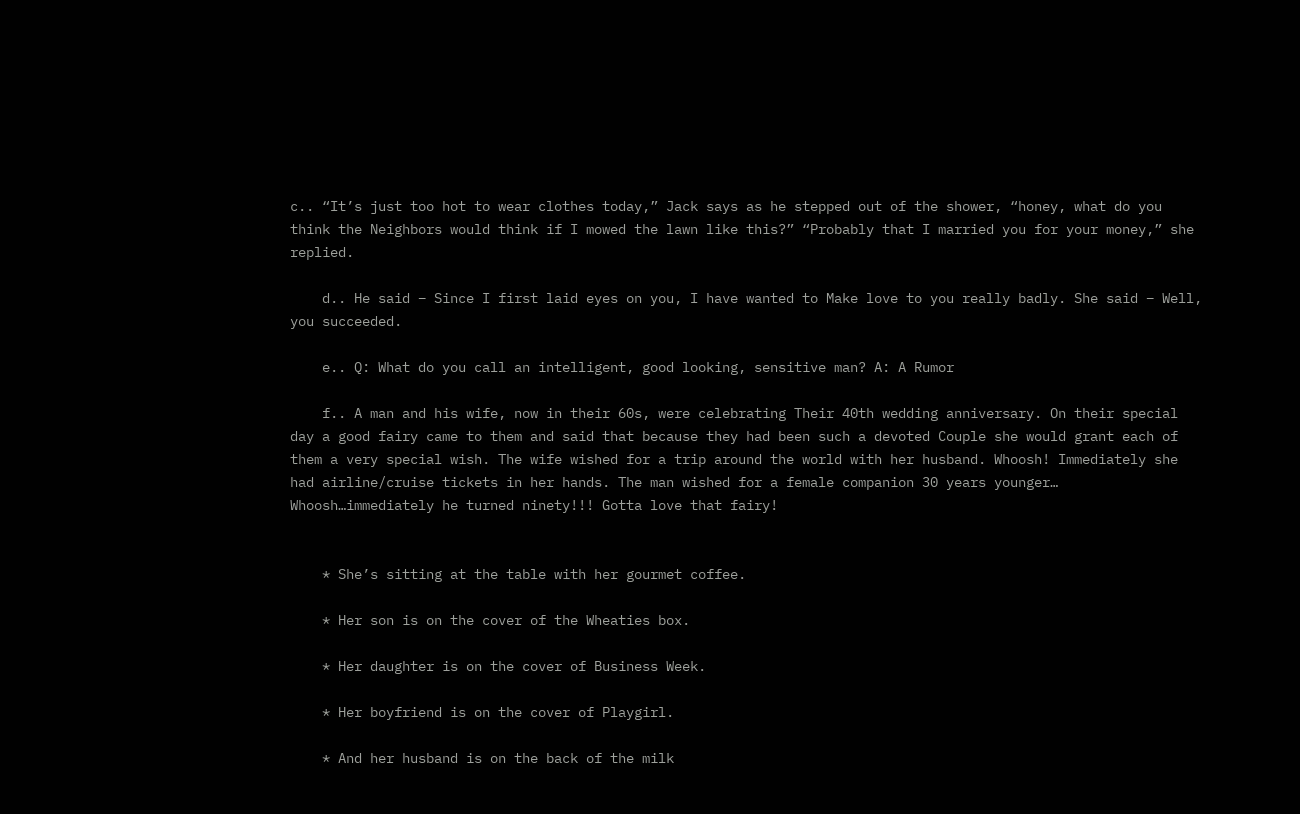c.. “It’s just too hot to wear clothes today,” Jack says as he stepped out of the shower, “honey, what do you think the Neighbors would think if I mowed the lawn like this?” “Probably that I married you for your money,” she replied.

    d.. He said – Since I first laid eyes on you, I have wanted to Make love to you really badly. She said – Well, you succeeded.

    e.. Q: What do you call an intelligent, good looking, sensitive man? A: A Rumor

    f.. A man and his wife, now in their 60s, were celebrating Their 40th wedding anniversary. On their special day a good fairy came to them and said that because they had been such a devoted Couple she would grant each of them a very special wish. The wife wished for a trip around the world with her husband. Whoosh! Immediately she had airline/cruise tickets in her hands. The man wished for a female companion 30 years younger… Whoosh…immediately he turned ninety!!! Gotta love that fairy!


    * She’s sitting at the table with her gourmet coffee.

    * Her son is on the cover of the Wheaties box.

    * Her daughter is on the cover of Business Week.

    * Her boyfriend is on the cover of Playgirl.

    * And her husband is on the back of the milk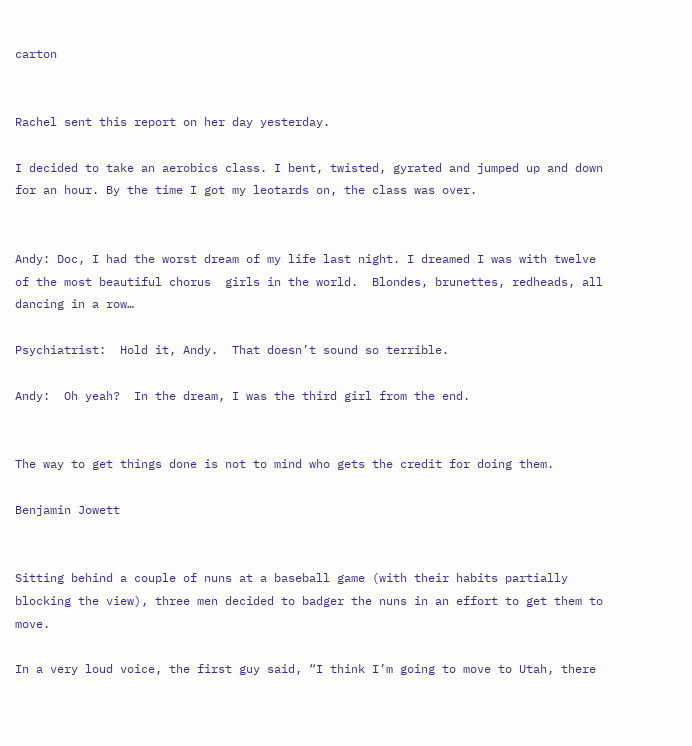carton


Rachel sent this report on her day yesterday.

I decided to take an aerobics class. I bent, twisted, gyrated and jumped up and down for an hour. By the time I got my leotards on, the class was over.


Andy: Doc, I had the worst dream of my life last night. I dreamed I was with twelve of the most beautiful chorus  girls in the world.  Blondes, brunettes, redheads, all dancing in a row…

Psychiatrist:  Hold it, Andy.  That doesn’t sound so terrible.

Andy:  Oh yeah?  In the dream, I was the third girl from the end.


The way to get things done is not to mind who gets the credit for doing them.

Benjamin Jowett


Sitting behind a couple of nuns at a baseball game (with their habits partially blocking the view), three men decided to badger the nuns in an effort to get them to move.

In a very loud voice, the first guy said, “I think I’m going to move to Utah, there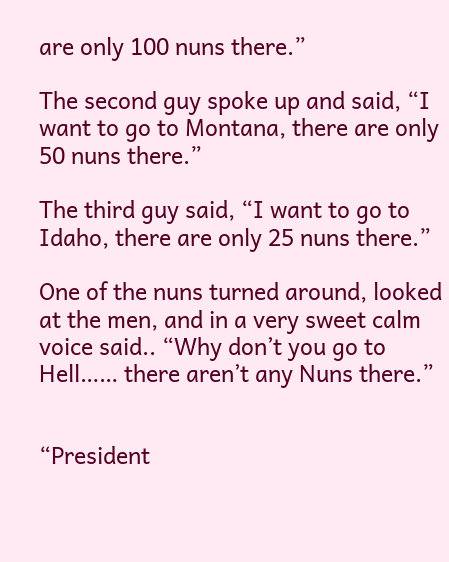are only 100 nuns there.”

The second guy spoke up and said, “I want to go to Montana, there are only 50 nuns there.”

The third guy said, “I want to go to Idaho, there are only 25 nuns there.”

One of the nuns turned around, looked at the men, and in a very sweet calm voice said.. “Why don’t you go to Hell…… there aren’t any Nuns there.”


“President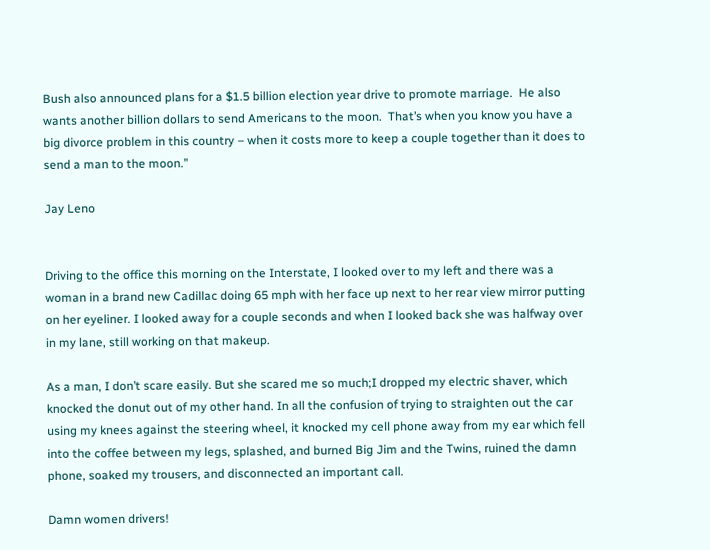Bush also announced plans for a $1.5 billion election year drive to promote marriage.  He also wants another billion dollars to send Americans to the moon.  That’s when you know you have a big divorce problem in this country – when it costs more to keep a couple together than it does to send a man to the moon.”

Jay Leno


Driving to the office this morning on the Interstate, I looked over to my left and there was a woman in a brand new Cadillac doing 65 mph with her face up next to her rear view mirror putting on her eyeliner. I looked away for a couple seconds and when I looked back she was halfway over in my lane, still working on that makeup.

As a man, I don’t scare easily. But she scared me so much;I dropped my electric shaver, which knocked the donut out of my other hand. In all the confusion of trying to straighten out the car using my knees against the steering wheel, it knocked my cell phone away from my ear which fell into the coffee between my legs, splashed, and burned Big Jim and the Twins, ruined the damn phone, soaked my trousers, and disconnected an important call.

Damn women drivers!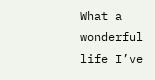What a wonderful life I’ve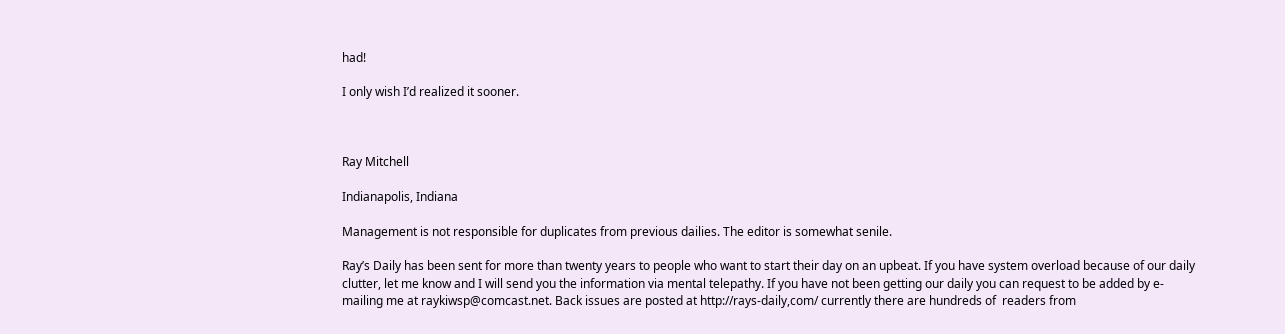had!

I only wish I’d realized it sooner.



Ray Mitchell

Indianapolis, Indiana

Management is not responsible for duplicates from previous dailies. The editor is somewhat senile.

Ray’s Daily has been sent for more than twenty years to people who want to start their day on an upbeat. If you have system overload because of our daily clutter, let me know and I will send you the information via mental telepathy. If you have not been getting our daily you can request to be added by e-mailing me at raykiwsp@comcast.net. Back issues are posted at http://rays-daily,com/ currently there are hundreds of  readers from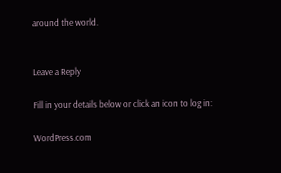around the world.


Leave a Reply

Fill in your details below or click an icon to log in:

WordPress.com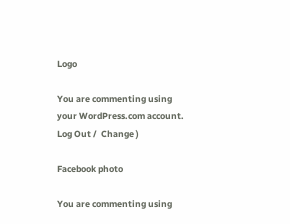Logo

You are commenting using your WordPress.com account. Log Out /  Change )

Facebook photo

You are commenting using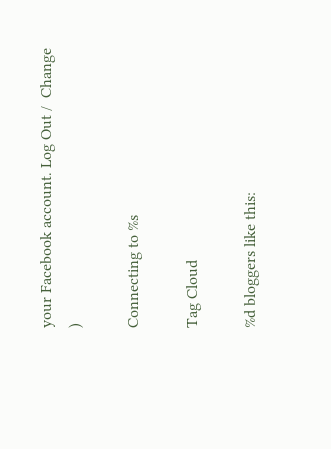your Facebook account. Log Out /  Change )

Connecting to %s

Tag Cloud

%d bloggers like this: